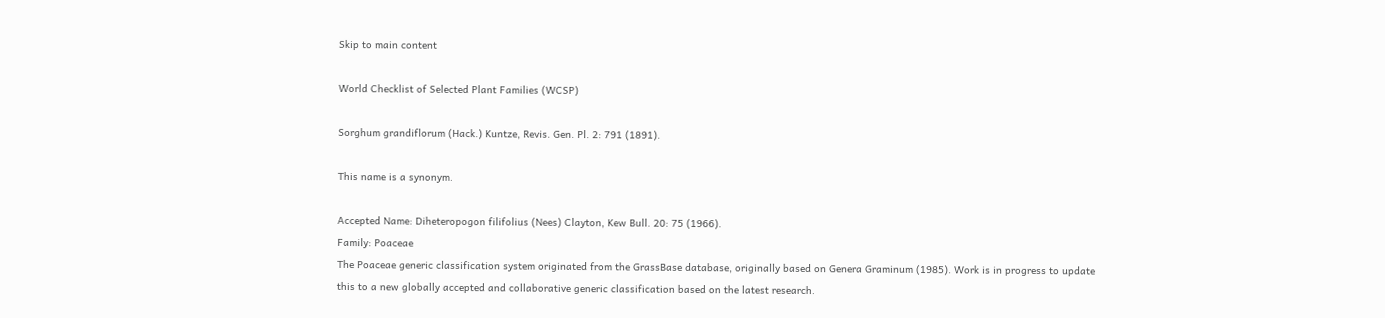Skip to main content

World Checklist of Selected Plant Families (WCSP)

Sorghum grandiflorum (Hack.) Kuntze, Revis. Gen. Pl. 2: 791 (1891).

This name is a synonym.

Accepted Name: Diheteropogon filifolius (Nees) Clayton, Kew Bull. 20: 75 (1966).
Family: Poaceae
The Poaceae generic classification system originated from the GrassBase database, originally based on Genera Graminum (1985). Work is in progress to update this to a new globally accepted and collaborative generic classification based on the latest research.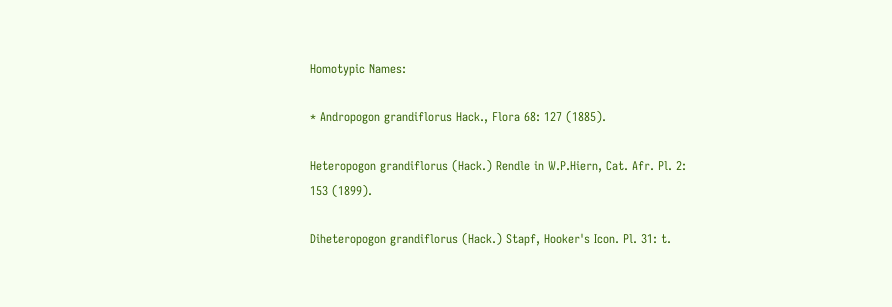Homotypic Names:

* Andropogon grandiflorus Hack., Flora 68: 127 (1885).

Heteropogon grandiflorus (Hack.) Rendle in W.P.Hiern, Cat. Afr. Pl. 2: 153 (1899).

Diheteropogon grandiflorus (Hack.) Stapf, Hooker's Icon. Pl. 31: t.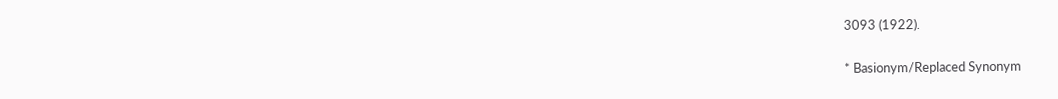3093 (1922).

* Basionym/Replaced Synonym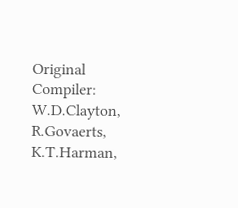Original Compiler: W.D.Clayton, R.Govaerts, K.T.Harman,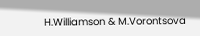H.Williamson & M.Vorontsova